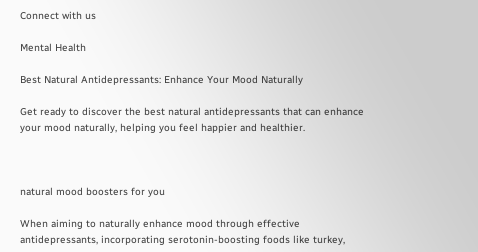Connect with us

Mental Health

Best Natural Antidepressants: Enhance Your Mood Naturally

Get ready to discover the best natural antidepressants that can enhance your mood naturally, helping you feel happier and healthier.



natural mood boosters for you

When aiming to naturally enhance mood through effective antidepressants, incorporating serotonin-boosting foods like turkey,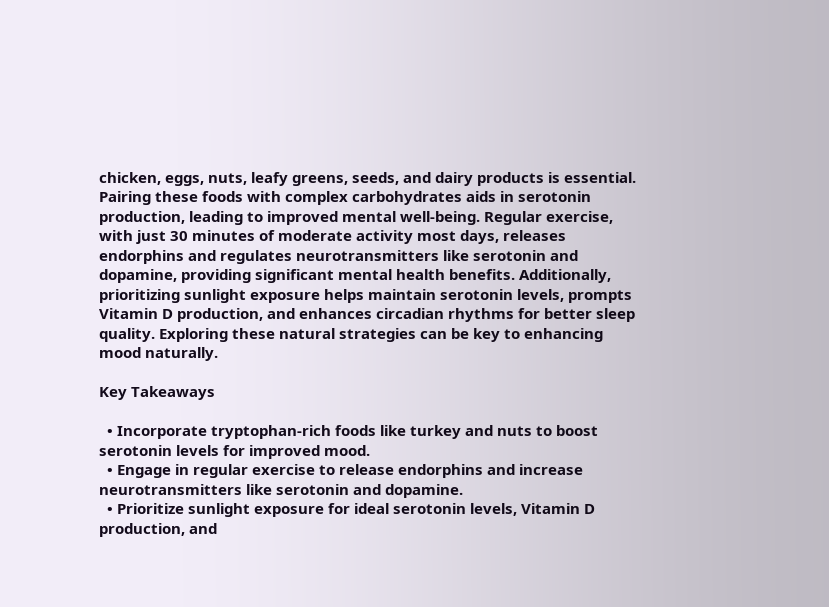chicken, eggs, nuts, leafy greens, seeds, and dairy products is essential. Pairing these foods with complex carbohydrates aids in serotonin production, leading to improved mental well-being. Regular exercise, with just 30 minutes of moderate activity most days, releases endorphins and regulates neurotransmitters like serotonin and dopamine, providing significant mental health benefits. Additionally, prioritizing sunlight exposure helps maintain serotonin levels, prompts Vitamin D production, and enhances circadian rhythms for better sleep quality. Exploring these natural strategies can be key to enhancing mood naturally.

Key Takeaways

  • Incorporate tryptophan-rich foods like turkey and nuts to boost serotonin levels for improved mood.
  • Engage in regular exercise to release endorphins and increase neurotransmitters like serotonin and dopamine.
  • Prioritize sunlight exposure for ideal serotonin levels, Vitamin D production, and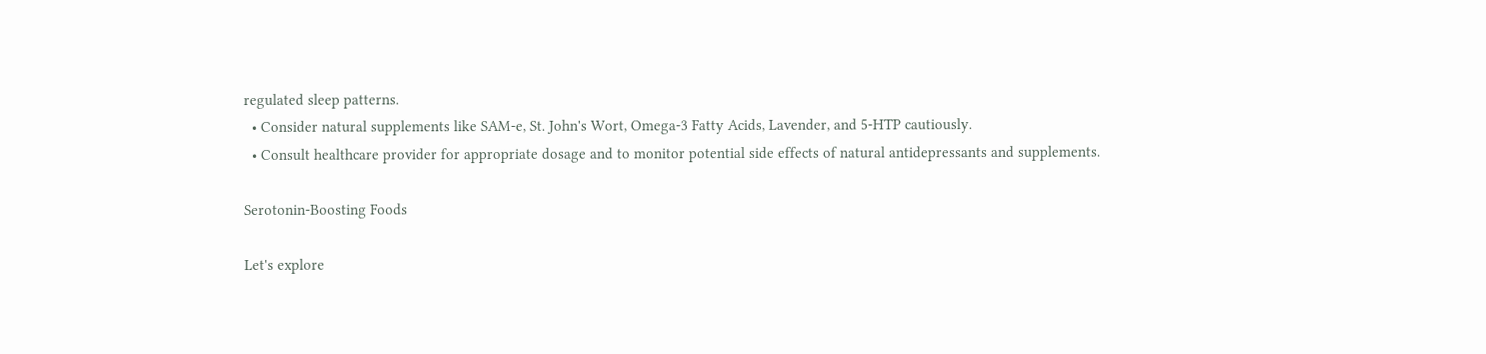regulated sleep patterns.
  • Consider natural supplements like SAM-e, St. John's Wort, Omega-3 Fatty Acids, Lavender, and 5-HTP cautiously.
  • Consult healthcare provider for appropriate dosage and to monitor potential side effects of natural antidepressants and supplements.

Serotonin-Boosting Foods

Let's explore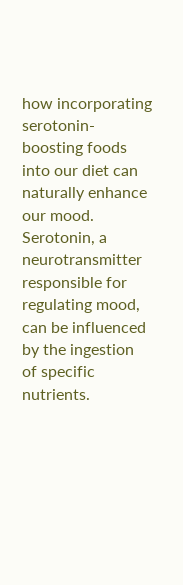how incorporating serotonin-boosting foods into our diet can naturally enhance our mood. Serotonin, a neurotransmitter responsible for regulating mood, can be influenced by the ingestion of specific nutrients.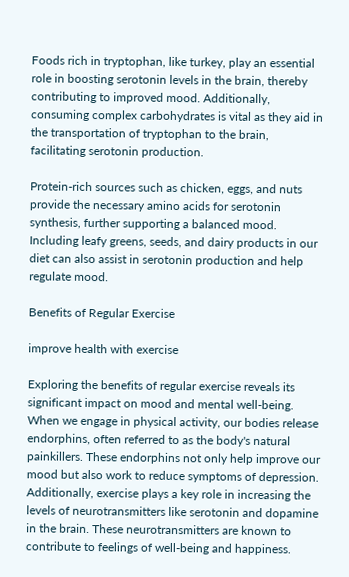Foods rich in tryptophan, like turkey, play an essential role in boosting serotonin levels in the brain, thereby contributing to improved mood. Additionally, consuming complex carbohydrates is vital as they aid in the transportation of tryptophan to the brain, facilitating serotonin production.

Protein-rich sources such as chicken, eggs, and nuts provide the necessary amino acids for serotonin synthesis, further supporting a balanced mood. Including leafy greens, seeds, and dairy products in our diet can also assist in serotonin production and help regulate mood.

Benefits of Regular Exercise

improve health with exercise

Exploring the benefits of regular exercise reveals its significant impact on mood and mental well-being. When we engage in physical activity, our bodies release endorphins, often referred to as the body's natural painkillers. These endorphins not only help improve our mood but also work to reduce symptoms of depression. Additionally, exercise plays a key role in increasing the levels of neurotransmitters like serotonin and dopamine in the brain. These neurotransmitters are known to contribute to feelings of well-being and happiness.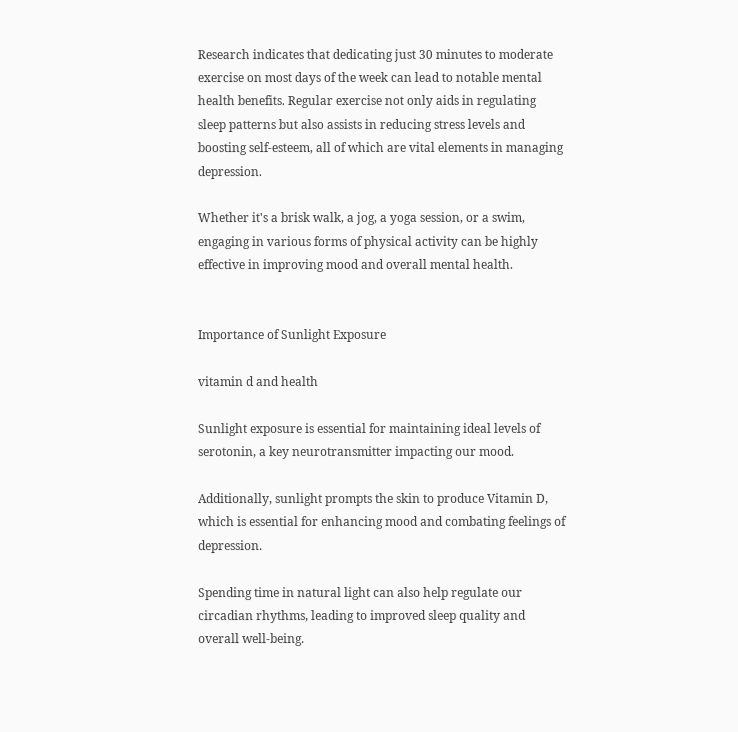Research indicates that dedicating just 30 minutes to moderate exercise on most days of the week can lead to notable mental health benefits. Regular exercise not only aids in regulating sleep patterns but also assists in reducing stress levels and boosting self-esteem, all of which are vital elements in managing depression.

Whether it's a brisk walk, a jog, a yoga session, or a swim, engaging in various forms of physical activity can be highly effective in improving mood and overall mental health.


Importance of Sunlight Exposure

vitamin d and health

Sunlight exposure is essential for maintaining ideal levels of serotonin, a key neurotransmitter impacting our mood.

Additionally, sunlight prompts the skin to produce Vitamin D, which is essential for enhancing mood and combating feelings of depression.

Spending time in natural light can also help regulate our circadian rhythms, leading to improved sleep quality and overall well-being.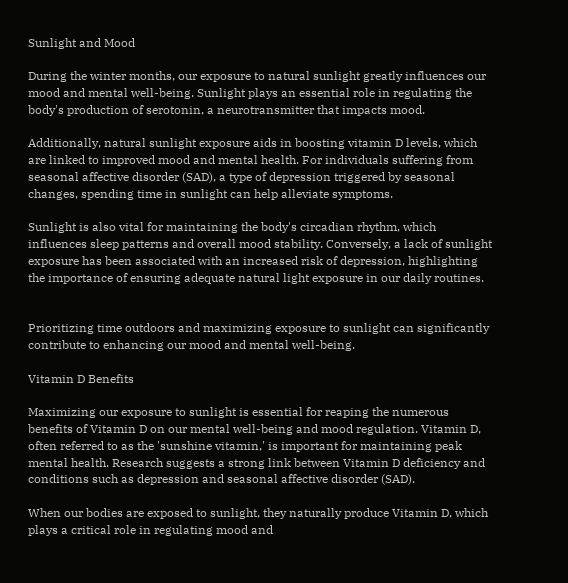Sunlight and Mood

During the winter months, our exposure to natural sunlight greatly influences our mood and mental well-being. Sunlight plays an essential role in regulating the body's production of serotonin, a neurotransmitter that impacts mood.

Additionally, natural sunlight exposure aids in boosting vitamin D levels, which are linked to improved mood and mental health. For individuals suffering from seasonal affective disorder (SAD), a type of depression triggered by seasonal changes, spending time in sunlight can help alleviate symptoms.

Sunlight is also vital for maintaining the body's circadian rhythm, which influences sleep patterns and overall mood stability. Conversely, a lack of sunlight exposure has been associated with an increased risk of depression, highlighting the importance of ensuring adequate natural light exposure in our daily routines.


Prioritizing time outdoors and maximizing exposure to sunlight can significantly contribute to enhancing our mood and mental well-being.

Vitamin D Benefits

Maximizing our exposure to sunlight is essential for reaping the numerous benefits of Vitamin D on our mental well-being and mood regulation. Vitamin D, often referred to as the 'sunshine vitamin,' is important for maintaining peak mental health. Research suggests a strong link between Vitamin D deficiency and conditions such as depression and seasonal affective disorder (SAD).

When our bodies are exposed to sunlight, they naturally produce Vitamin D, which plays a critical role in regulating mood and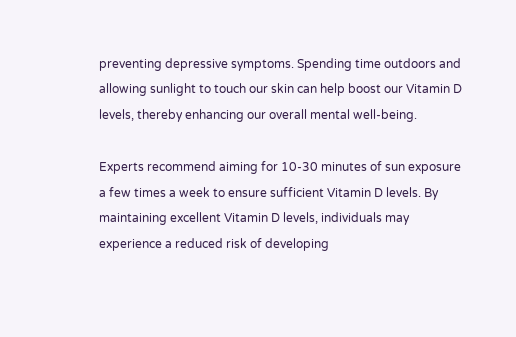preventing depressive symptoms. Spending time outdoors and allowing sunlight to touch our skin can help boost our Vitamin D levels, thereby enhancing our overall mental well-being.

Experts recommend aiming for 10-30 minutes of sun exposure a few times a week to ensure sufficient Vitamin D levels. By maintaining excellent Vitamin D levels, individuals may experience a reduced risk of developing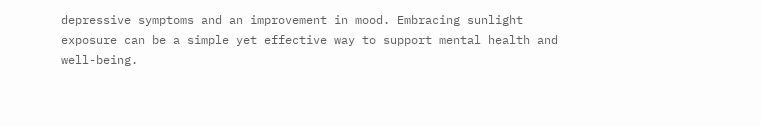depressive symptoms and an improvement in mood. Embracing sunlight exposure can be a simple yet effective way to support mental health and well-being.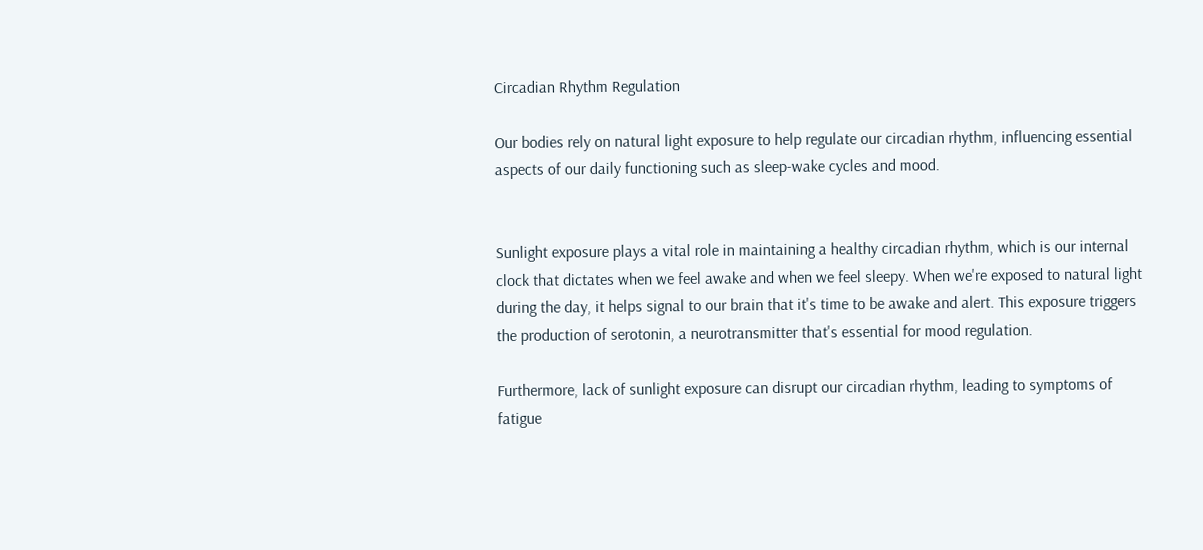Circadian Rhythm Regulation

Our bodies rely on natural light exposure to help regulate our circadian rhythm, influencing essential aspects of our daily functioning such as sleep-wake cycles and mood.


Sunlight exposure plays a vital role in maintaining a healthy circadian rhythm, which is our internal clock that dictates when we feel awake and when we feel sleepy. When we're exposed to natural light during the day, it helps signal to our brain that it's time to be awake and alert. This exposure triggers the production of serotonin, a neurotransmitter that's essential for mood regulation.

Furthermore, lack of sunlight exposure can disrupt our circadian rhythm, leading to symptoms of fatigue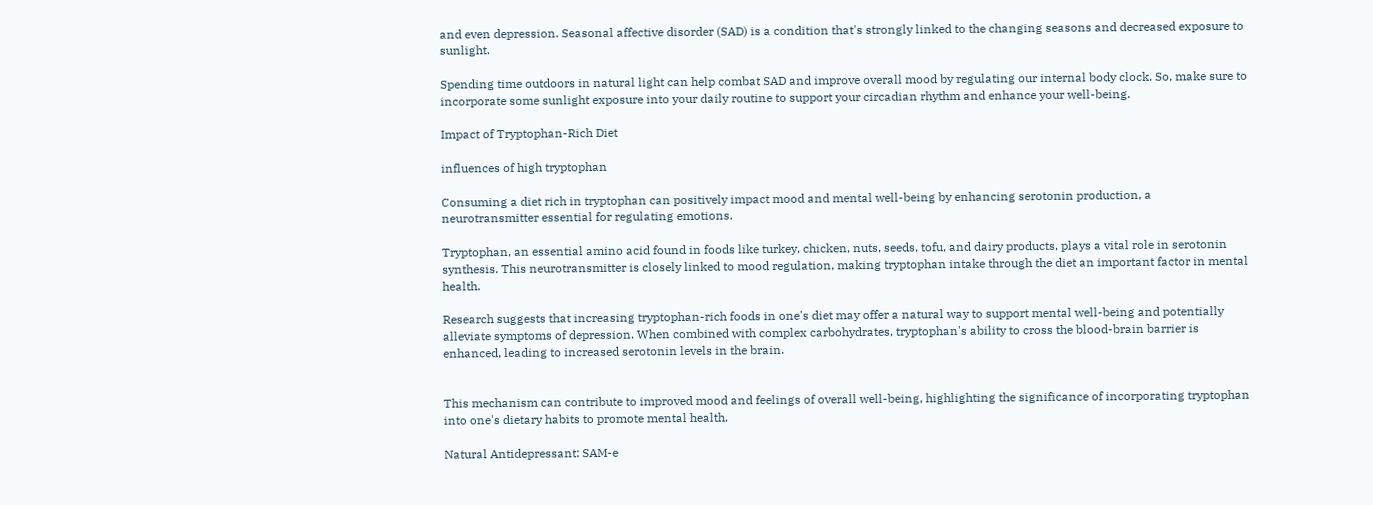and even depression. Seasonal affective disorder (SAD) is a condition that's strongly linked to the changing seasons and decreased exposure to sunlight.

Spending time outdoors in natural light can help combat SAD and improve overall mood by regulating our internal body clock. So, make sure to incorporate some sunlight exposure into your daily routine to support your circadian rhythm and enhance your well-being.

Impact of Tryptophan-Rich Diet

influences of high tryptophan

Consuming a diet rich in tryptophan can positively impact mood and mental well-being by enhancing serotonin production, a neurotransmitter essential for regulating emotions.

Tryptophan, an essential amino acid found in foods like turkey, chicken, nuts, seeds, tofu, and dairy products, plays a vital role in serotonin synthesis. This neurotransmitter is closely linked to mood regulation, making tryptophan intake through the diet an important factor in mental health.

Research suggests that increasing tryptophan-rich foods in one's diet may offer a natural way to support mental well-being and potentially alleviate symptoms of depression. When combined with complex carbohydrates, tryptophan's ability to cross the blood-brain barrier is enhanced, leading to increased serotonin levels in the brain.


This mechanism can contribute to improved mood and feelings of overall well-being, highlighting the significance of incorporating tryptophan into one's dietary habits to promote mental health.

Natural Antidepressant: SAM-e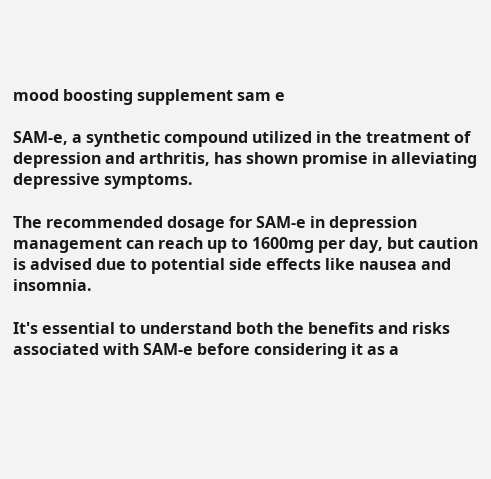mood boosting supplement sam e

SAM-e, a synthetic compound utilized in the treatment of depression and arthritis, has shown promise in alleviating depressive symptoms.

The recommended dosage for SAM-e in depression management can reach up to 1600mg per day, but caution is advised due to potential side effects like nausea and insomnia.

It's essential to understand both the benefits and risks associated with SAM-e before considering it as a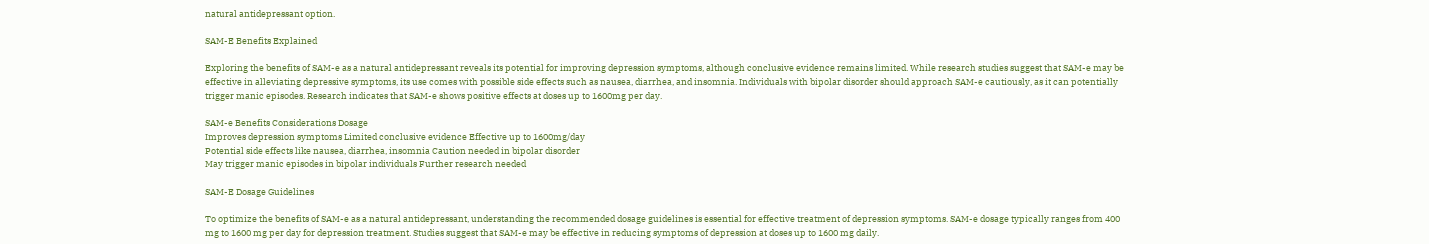natural antidepressant option.

SAM-E Benefits Explained

Exploring the benefits of SAM-e as a natural antidepressant reveals its potential for improving depression symptoms, although conclusive evidence remains limited. While research studies suggest that SAM-e may be effective in alleviating depressive symptoms, its use comes with possible side effects such as nausea, diarrhea, and insomnia. Individuals with bipolar disorder should approach SAM-e cautiously, as it can potentially trigger manic episodes. Research indicates that SAM-e shows positive effects at doses up to 1600mg per day.

SAM-e Benefits Considerations Dosage
Improves depression symptoms Limited conclusive evidence Effective up to 1600mg/day
Potential side effects like nausea, diarrhea, insomnia Caution needed in bipolar disorder
May trigger manic episodes in bipolar individuals Further research needed

SAM-E Dosage Guidelines

To optimize the benefits of SAM-e as a natural antidepressant, understanding the recommended dosage guidelines is essential for effective treatment of depression symptoms. SAM-e dosage typically ranges from 400 mg to 1600 mg per day for depression treatment. Studies suggest that SAM-e may be effective in reducing symptoms of depression at doses up to 1600 mg daily.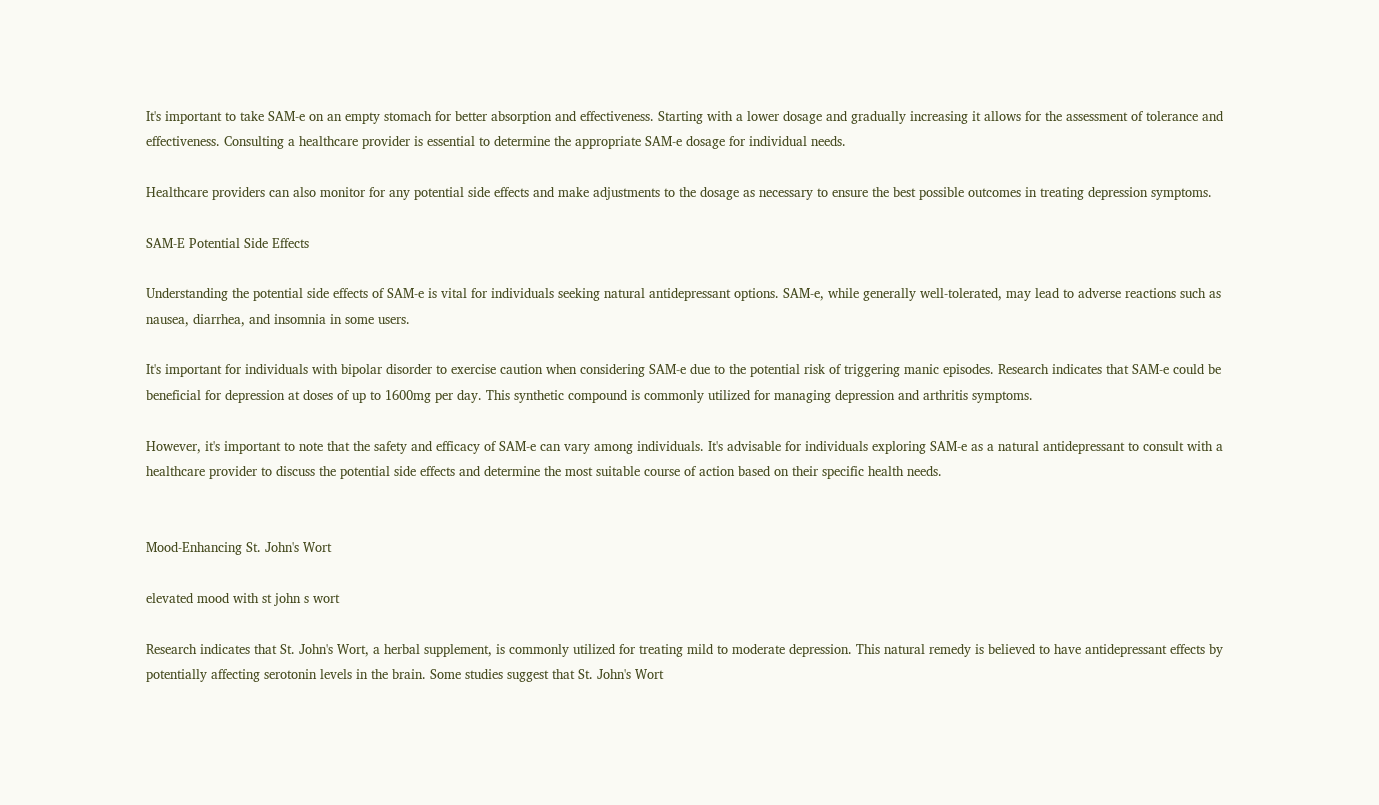It's important to take SAM-e on an empty stomach for better absorption and effectiveness. Starting with a lower dosage and gradually increasing it allows for the assessment of tolerance and effectiveness. Consulting a healthcare provider is essential to determine the appropriate SAM-e dosage for individual needs.

Healthcare providers can also monitor for any potential side effects and make adjustments to the dosage as necessary to ensure the best possible outcomes in treating depression symptoms.

SAM-E Potential Side Effects

Understanding the potential side effects of SAM-e is vital for individuals seeking natural antidepressant options. SAM-e, while generally well-tolerated, may lead to adverse reactions such as nausea, diarrhea, and insomnia in some users.

It's important for individuals with bipolar disorder to exercise caution when considering SAM-e due to the potential risk of triggering manic episodes. Research indicates that SAM-e could be beneficial for depression at doses of up to 1600mg per day. This synthetic compound is commonly utilized for managing depression and arthritis symptoms.

However, it's important to note that the safety and efficacy of SAM-e can vary among individuals. It's advisable for individuals exploring SAM-e as a natural antidepressant to consult with a healthcare provider to discuss the potential side effects and determine the most suitable course of action based on their specific health needs.


Mood-Enhancing St. John's Wort

elevated mood with st john s wort

Research indicates that St. John's Wort, a herbal supplement, is commonly utilized for treating mild to moderate depression. This natural remedy is believed to have antidepressant effects by potentially affecting serotonin levels in the brain. Some studies suggest that St. John's Wort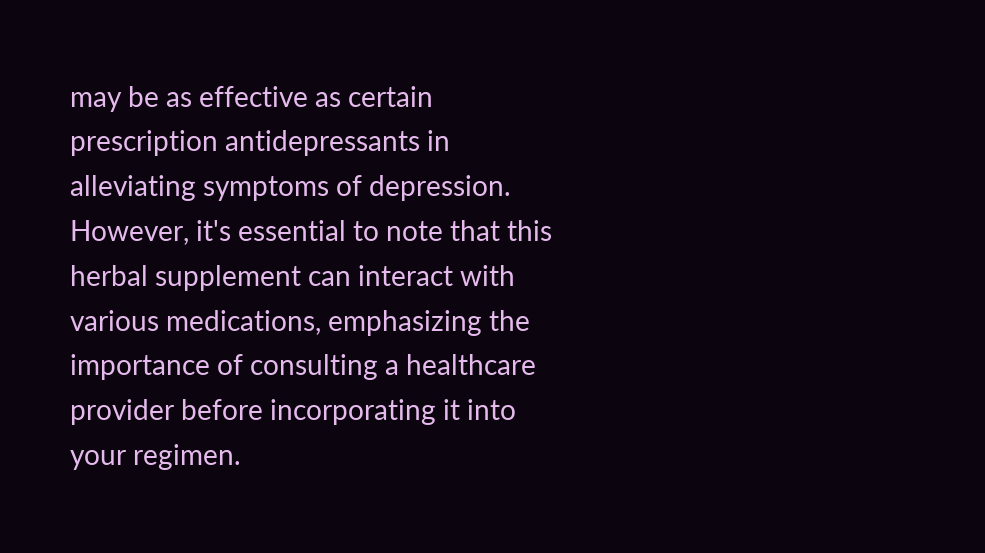may be as effective as certain prescription antidepressants in alleviating symptoms of depression. However, it's essential to note that this herbal supplement can interact with various medications, emphasizing the importance of consulting a healthcare provider before incorporating it into your regimen.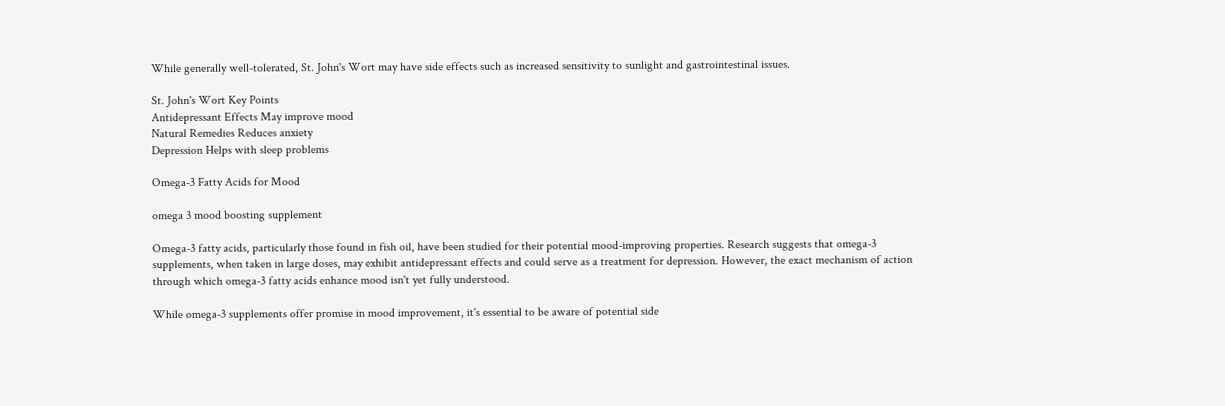While generally well-tolerated, St. John's Wort may have side effects such as increased sensitivity to sunlight and gastrointestinal issues.

St. John's Wort Key Points
Antidepressant Effects May improve mood
Natural Remedies Reduces anxiety
Depression Helps with sleep problems

Omega-3 Fatty Acids for Mood

omega 3 mood boosting supplement

Omega-3 fatty acids, particularly those found in fish oil, have been studied for their potential mood-improving properties. Research suggests that omega-3 supplements, when taken in large doses, may exhibit antidepressant effects and could serve as a treatment for depression. However, the exact mechanism of action through which omega-3 fatty acids enhance mood isn't yet fully understood.

While omega-3 supplements offer promise in mood improvement, it's essential to be aware of potential side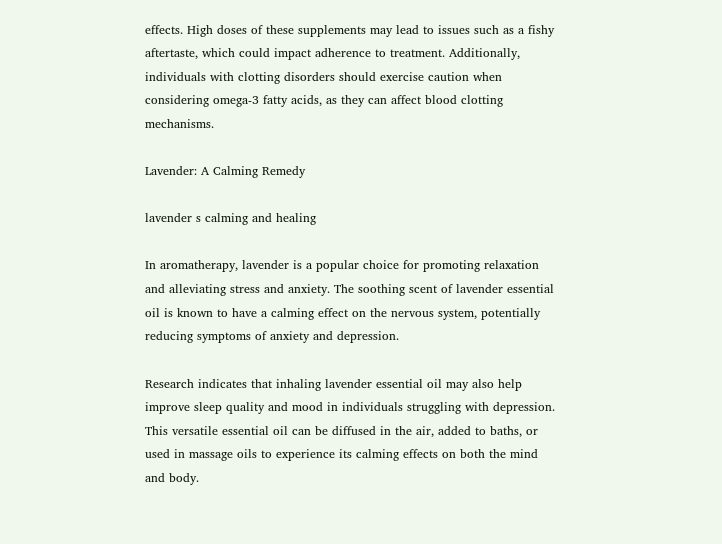effects. High doses of these supplements may lead to issues such as a fishy aftertaste, which could impact adherence to treatment. Additionally, individuals with clotting disorders should exercise caution when considering omega-3 fatty acids, as they can affect blood clotting mechanisms.

Lavender: A Calming Remedy

lavender s calming and healing

In aromatherapy, lavender is a popular choice for promoting relaxation and alleviating stress and anxiety. The soothing scent of lavender essential oil is known to have a calming effect on the nervous system, potentially reducing symptoms of anxiety and depression.

Research indicates that inhaling lavender essential oil may also help improve sleep quality and mood in individuals struggling with depression. This versatile essential oil can be diffused in the air, added to baths, or used in massage oils to experience its calming effects on both the mind and body.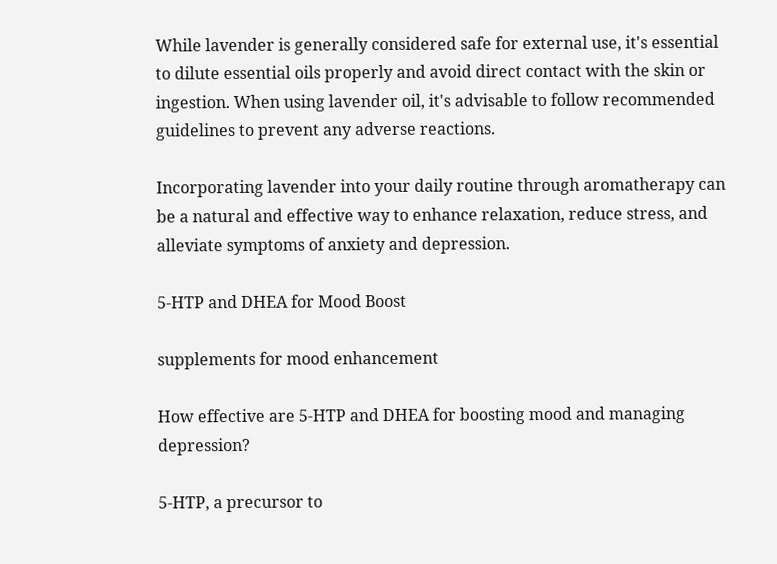While lavender is generally considered safe for external use, it's essential to dilute essential oils properly and avoid direct contact with the skin or ingestion. When using lavender oil, it's advisable to follow recommended guidelines to prevent any adverse reactions.

Incorporating lavender into your daily routine through aromatherapy can be a natural and effective way to enhance relaxation, reduce stress, and alleviate symptoms of anxiety and depression.

5-HTP and DHEA for Mood Boost

supplements for mood enhancement

How effective are 5-HTP and DHEA for boosting mood and managing depression?

5-HTP, a precursor to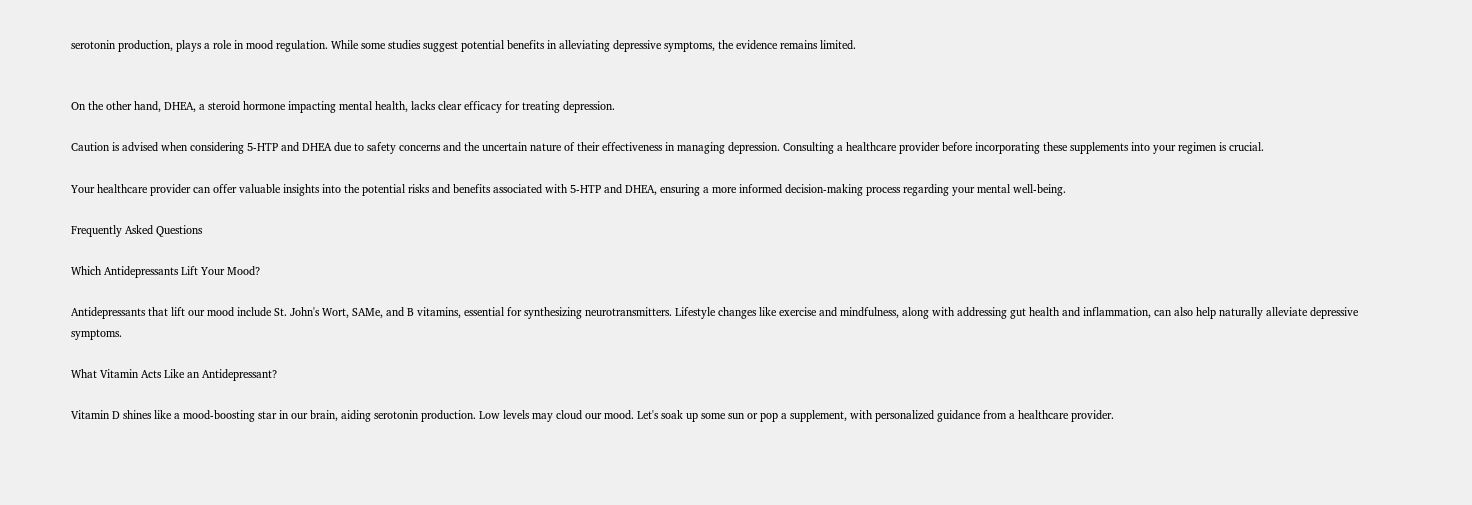serotonin production, plays a role in mood regulation. While some studies suggest potential benefits in alleviating depressive symptoms, the evidence remains limited.


On the other hand, DHEA, a steroid hormone impacting mental health, lacks clear efficacy for treating depression.

Caution is advised when considering 5-HTP and DHEA due to safety concerns and the uncertain nature of their effectiveness in managing depression. Consulting a healthcare provider before incorporating these supplements into your regimen is crucial.

Your healthcare provider can offer valuable insights into the potential risks and benefits associated with 5-HTP and DHEA, ensuring a more informed decision-making process regarding your mental well-being.

Frequently Asked Questions

Which Antidepressants Lift Your Mood?

Antidepressants that lift our mood include St. John's Wort, SAMe, and B vitamins, essential for synthesizing neurotransmitters. Lifestyle changes like exercise and mindfulness, along with addressing gut health and inflammation, can also help naturally alleviate depressive symptoms.

What Vitamin Acts Like an Antidepressant?

Vitamin D shines like a mood-boosting star in our brain, aiding serotonin production. Low levels may cloud our mood. Let's soak up some sun or pop a supplement, with personalized guidance from a healthcare provider.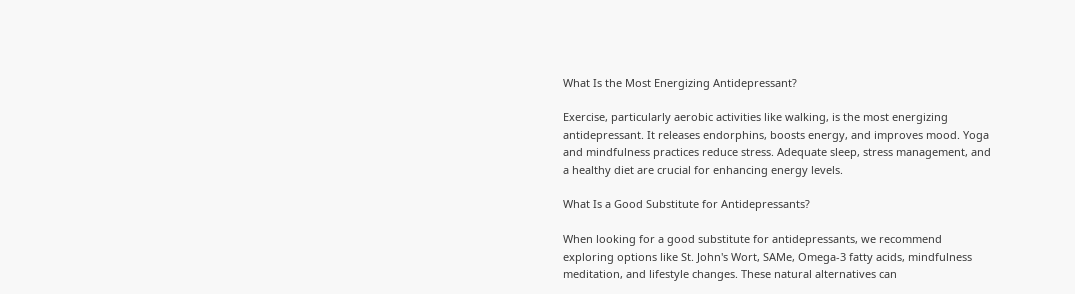What Is the Most Energizing Antidepressant?

Exercise, particularly aerobic activities like walking, is the most energizing antidepressant. It releases endorphins, boosts energy, and improves mood. Yoga and mindfulness practices reduce stress. Adequate sleep, stress management, and a healthy diet are crucial for enhancing energy levels.

What Is a Good Substitute for Antidepressants?

When looking for a good substitute for antidepressants, we recommend exploring options like St. John's Wort, SAMe, Omega-3 fatty acids, mindfulness meditation, and lifestyle changes. These natural alternatives can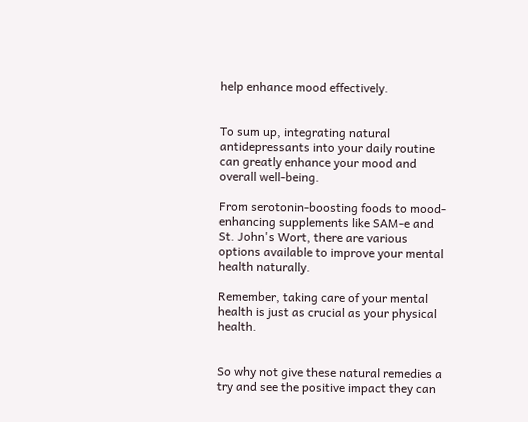help enhance mood effectively.


To sum up, integrating natural antidepressants into your daily routine can greatly enhance your mood and overall well-being.

From serotonin-boosting foods to mood-enhancing supplements like SAM-e and St. John's Wort, there are various options available to improve your mental health naturally.

Remember, taking care of your mental health is just as crucial as your physical health.


So why not give these natural remedies a try and see the positive impact they can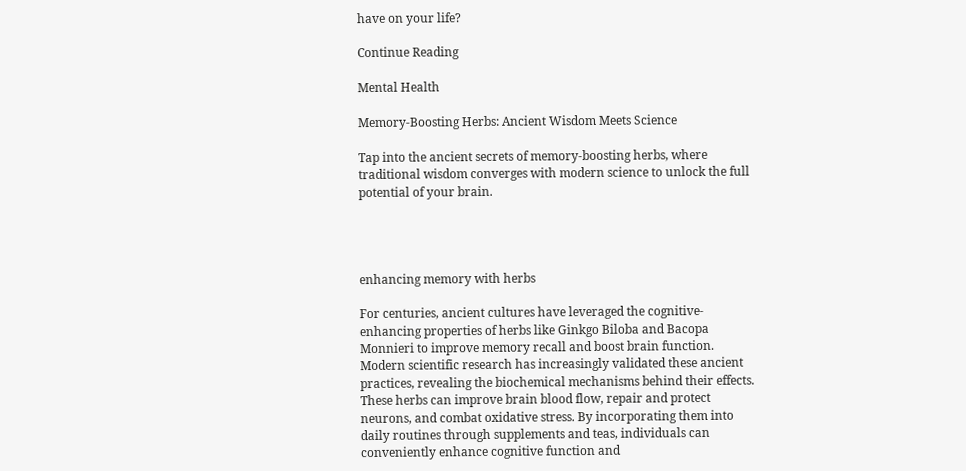have on your life?

Continue Reading

Mental Health

Memory-Boosting Herbs: Ancient Wisdom Meets Science

Tap into the ancient secrets of memory-boosting herbs, where traditional wisdom converges with modern science to unlock the full potential of your brain.




enhancing memory with herbs

For centuries, ancient cultures have leveraged the cognitive-enhancing properties of herbs like Ginkgo Biloba and Bacopa Monnieri to improve memory recall and boost brain function. Modern scientific research has increasingly validated these ancient practices, revealing the biochemical mechanisms behind their effects. These herbs can improve brain blood flow, repair and protect neurons, and combat oxidative stress. By incorporating them into daily routines through supplements and teas, individuals can conveniently enhance cognitive function and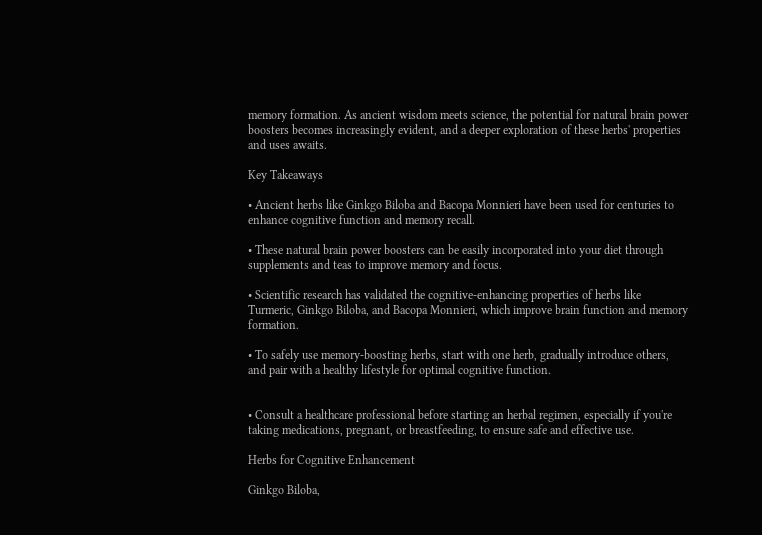memory formation. As ancient wisdom meets science, the potential for natural brain power boosters becomes increasingly evident, and a deeper exploration of these herbs' properties and uses awaits.

Key Takeaways

• Ancient herbs like Ginkgo Biloba and Bacopa Monnieri have been used for centuries to enhance cognitive function and memory recall.

• These natural brain power boosters can be easily incorporated into your diet through supplements and teas to improve memory and focus.

• Scientific research has validated the cognitive-enhancing properties of herbs like Turmeric, Ginkgo Biloba, and Bacopa Monnieri, which improve brain function and memory formation.

• To safely use memory-boosting herbs, start with one herb, gradually introduce others, and pair with a healthy lifestyle for optimal cognitive function.


• Consult a healthcare professional before starting an herbal regimen, especially if you're taking medications, pregnant, or breastfeeding, to ensure safe and effective use.

Herbs for Cognitive Enhancement

Ginkgo Biloba,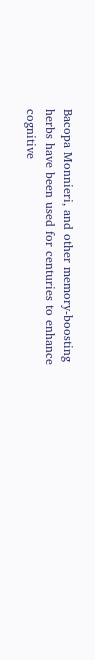Bacopa Monnieri, and other memory-boosting herbs have been used for centuries to enhance cognitive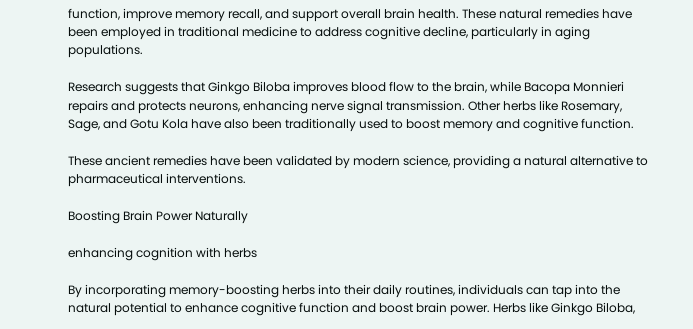function, improve memory recall, and support overall brain health. These natural remedies have been employed in traditional medicine to address cognitive decline, particularly in aging populations.

Research suggests that Ginkgo Biloba improves blood flow to the brain, while Bacopa Monnieri repairs and protects neurons, enhancing nerve signal transmission. Other herbs like Rosemary, Sage, and Gotu Kola have also been traditionally used to boost memory and cognitive function.

These ancient remedies have been validated by modern science, providing a natural alternative to pharmaceutical interventions.

Boosting Brain Power Naturally

enhancing cognition with herbs

By incorporating memory-boosting herbs into their daily routines, individuals can tap into the natural potential to enhance cognitive function and boost brain power. Herbs like Ginkgo Biloba,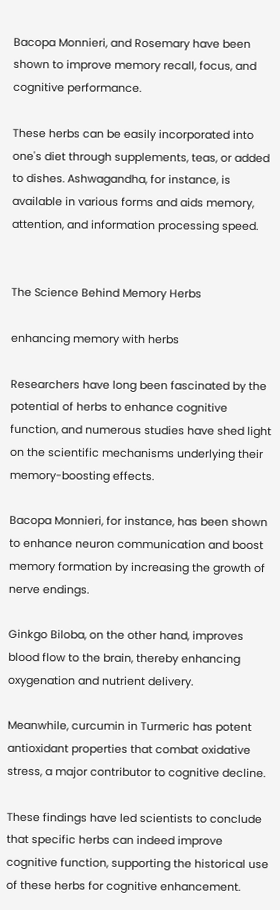Bacopa Monnieri, and Rosemary have been shown to improve memory recall, focus, and cognitive performance.

These herbs can be easily incorporated into one's diet through supplements, teas, or added to dishes. Ashwagandha, for instance, is available in various forms and aids memory, attention, and information processing speed.


The Science Behind Memory Herbs

enhancing memory with herbs

Researchers have long been fascinated by the potential of herbs to enhance cognitive function, and numerous studies have shed light on the scientific mechanisms underlying their memory-boosting effects.

Bacopa Monnieri, for instance, has been shown to enhance neuron communication and boost memory formation by increasing the growth of nerve endings.

Ginkgo Biloba, on the other hand, improves blood flow to the brain, thereby enhancing oxygenation and nutrient delivery.

Meanwhile, curcumin in Turmeric has potent antioxidant properties that combat oxidative stress, a major contributor to cognitive decline.

These findings have led scientists to conclude that specific herbs can indeed improve cognitive function, supporting the historical use of these herbs for cognitive enhancement.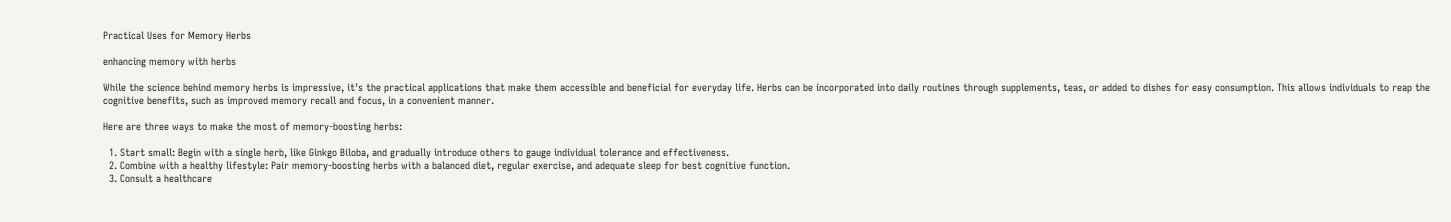Practical Uses for Memory Herbs

enhancing memory with herbs

While the science behind memory herbs is impressive, it's the practical applications that make them accessible and beneficial for everyday life. Herbs can be incorporated into daily routines through supplements, teas, or added to dishes for easy consumption. This allows individuals to reap the cognitive benefits, such as improved memory recall and focus, in a convenient manner.

Here are three ways to make the most of memory-boosting herbs:

  1. Start small: Begin with a single herb, like Ginkgo Biloba, and gradually introduce others to gauge individual tolerance and effectiveness.
  2. Combine with a healthy lifestyle: Pair memory-boosting herbs with a balanced diet, regular exercise, and adequate sleep for best cognitive function.
  3. Consult a healthcare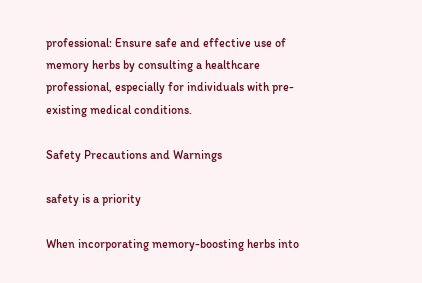professional: Ensure safe and effective use of memory herbs by consulting a healthcare professional, especially for individuals with pre-existing medical conditions.

Safety Precautions and Warnings

safety is a priority

When incorporating memory-boosting herbs into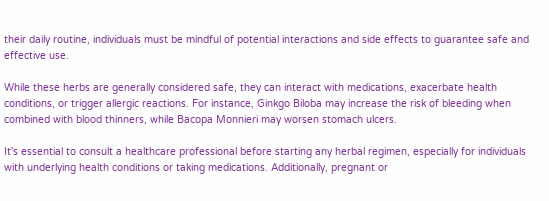their daily routine, individuals must be mindful of potential interactions and side effects to guarantee safe and effective use.

While these herbs are generally considered safe, they can interact with medications, exacerbate health conditions, or trigger allergic reactions. For instance, Ginkgo Biloba may increase the risk of bleeding when combined with blood thinners, while Bacopa Monnieri may worsen stomach ulcers.

It's essential to consult a healthcare professional before starting any herbal regimen, especially for individuals with underlying health conditions or taking medications. Additionally, pregnant or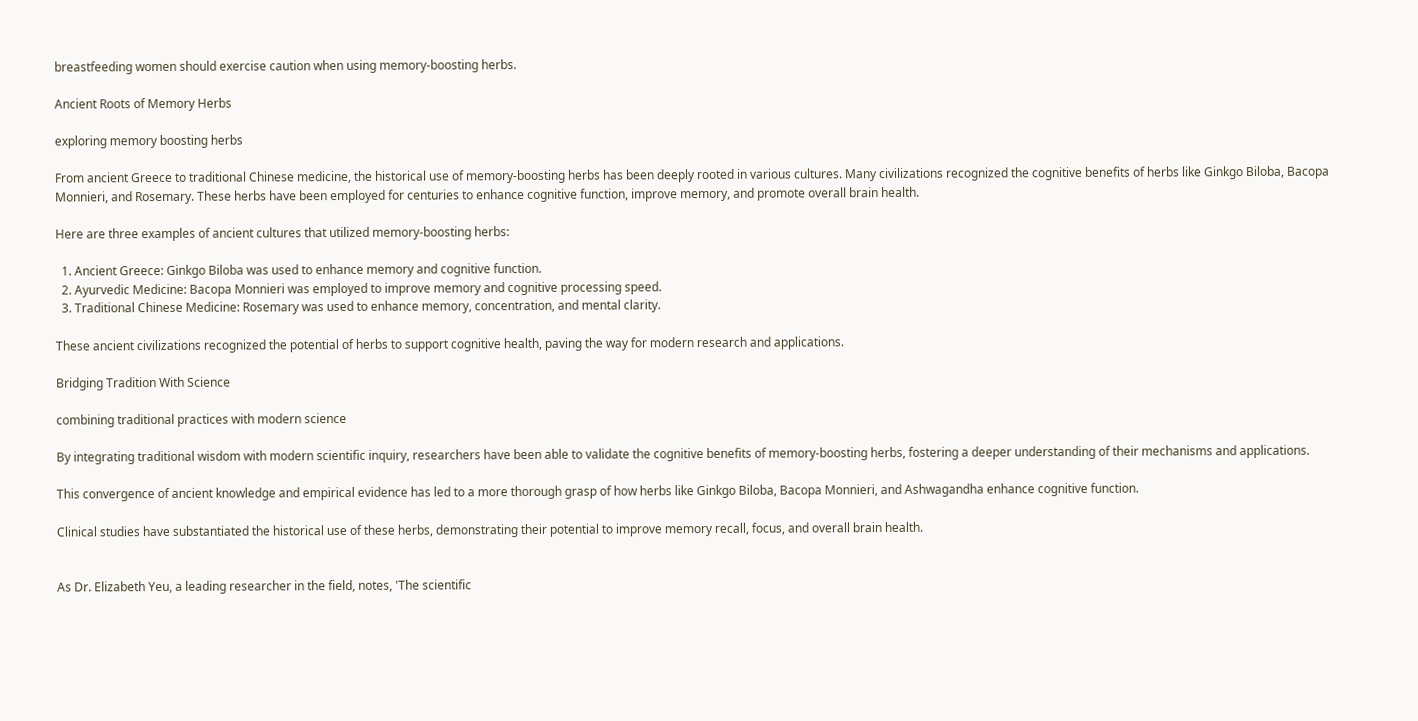breastfeeding women should exercise caution when using memory-boosting herbs.

Ancient Roots of Memory Herbs

exploring memory boosting herbs

From ancient Greece to traditional Chinese medicine, the historical use of memory-boosting herbs has been deeply rooted in various cultures. Many civilizations recognized the cognitive benefits of herbs like Ginkgo Biloba, Bacopa Monnieri, and Rosemary. These herbs have been employed for centuries to enhance cognitive function, improve memory, and promote overall brain health.

Here are three examples of ancient cultures that utilized memory-boosting herbs:

  1. Ancient Greece: Ginkgo Biloba was used to enhance memory and cognitive function.
  2. Ayurvedic Medicine: Bacopa Monnieri was employed to improve memory and cognitive processing speed.
  3. Traditional Chinese Medicine: Rosemary was used to enhance memory, concentration, and mental clarity.

These ancient civilizations recognized the potential of herbs to support cognitive health, paving the way for modern research and applications.

Bridging Tradition With Science

combining traditional practices with modern science

By integrating traditional wisdom with modern scientific inquiry, researchers have been able to validate the cognitive benefits of memory-boosting herbs, fostering a deeper understanding of their mechanisms and applications.

This convergence of ancient knowledge and empirical evidence has led to a more thorough grasp of how herbs like Ginkgo Biloba, Bacopa Monnieri, and Ashwagandha enhance cognitive function.

Clinical studies have substantiated the historical use of these herbs, demonstrating their potential to improve memory recall, focus, and overall brain health.


As Dr. Elizabeth Yeu, a leading researcher in the field, notes, 'The scientific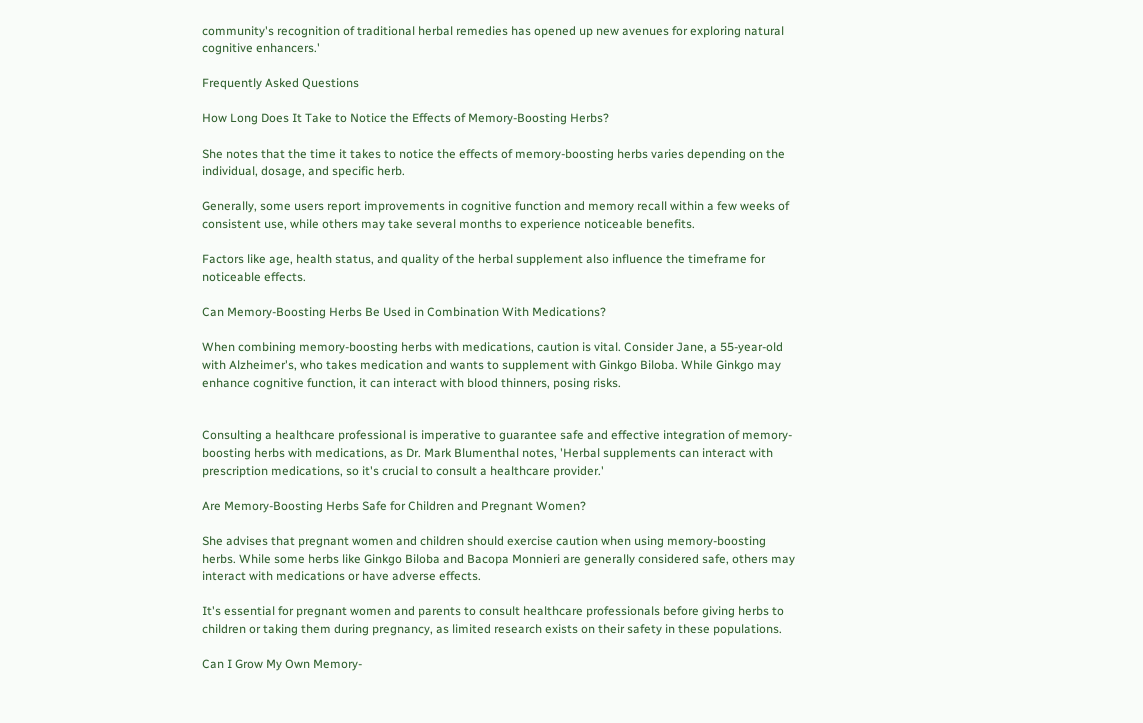community's recognition of traditional herbal remedies has opened up new avenues for exploring natural cognitive enhancers.'

Frequently Asked Questions

How Long Does It Take to Notice the Effects of Memory-Boosting Herbs?

She notes that the time it takes to notice the effects of memory-boosting herbs varies depending on the individual, dosage, and specific herb.

Generally, some users report improvements in cognitive function and memory recall within a few weeks of consistent use, while others may take several months to experience noticeable benefits.

Factors like age, health status, and quality of the herbal supplement also influence the timeframe for noticeable effects.

Can Memory-Boosting Herbs Be Used in Combination With Medications?

When combining memory-boosting herbs with medications, caution is vital. Consider Jane, a 55-year-old with Alzheimer's, who takes medication and wants to supplement with Ginkgo Biloba. While Ginkgo may enhance cognitive function, it can interact with blood thinners, posing risks.


Consulting a healthcare professional is imperative to guarantee safe and effective integration of memory-boosting herbs with medications, as Dr. Mark Blumenthal notes, 'Herbal supplements can interact with prescription medications, so it's crucial to consult a healthcare provider.'

Are Memory-Boosting Herbs Safe for Children and Pregnant Women?

She advises that pregnant women and children should exercise caution when using memory-boosting herbs. While some herbs like Ginkgo Biloba and Bacopa Monnieri are generally considered safe, others may interact with medications or have adverse effects.

It's essential for pregnant women and parents to consult healthcare professionals before giving herbs to children or taking them during pregnancy, as limited research exists on their safety in these populations.

Can I Grow My Own Memory-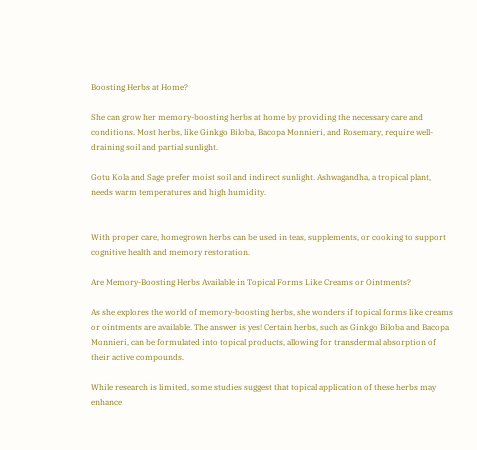Boosting Herbs at Home?

She can grow her memory-boosting herbs at home by providing the necessary care and conditions. Most herbs, like Ginkgo Biloba, Bacopa Monnieri, and Rosemary, require well-draining soil and partial sunlight.

Gotu Kola and Sage prefer moist soil and indirect sunlight. Ashwagandha, a tropical plant, needs warm temperatures and high humidity.


With proper care, homegrown herbs can be used in teas, supplements, or cooking to support cognitive health and memory restoration.

Are Memory-Boosting Herbs Available in Topical Forms Like Creams or Ointments?

As she explores the world of memory-boosting herbs, she wonders if topical forms like creams or ointments are available. The answer is yes! Certain herbs, such as Ginkgo Biloba and Bacopa Monnieri, can be formulated into topical products, allowing for transdermal absorption of their active compounds.

While research is limited, some studies suggest that topical application of these herbs may enhance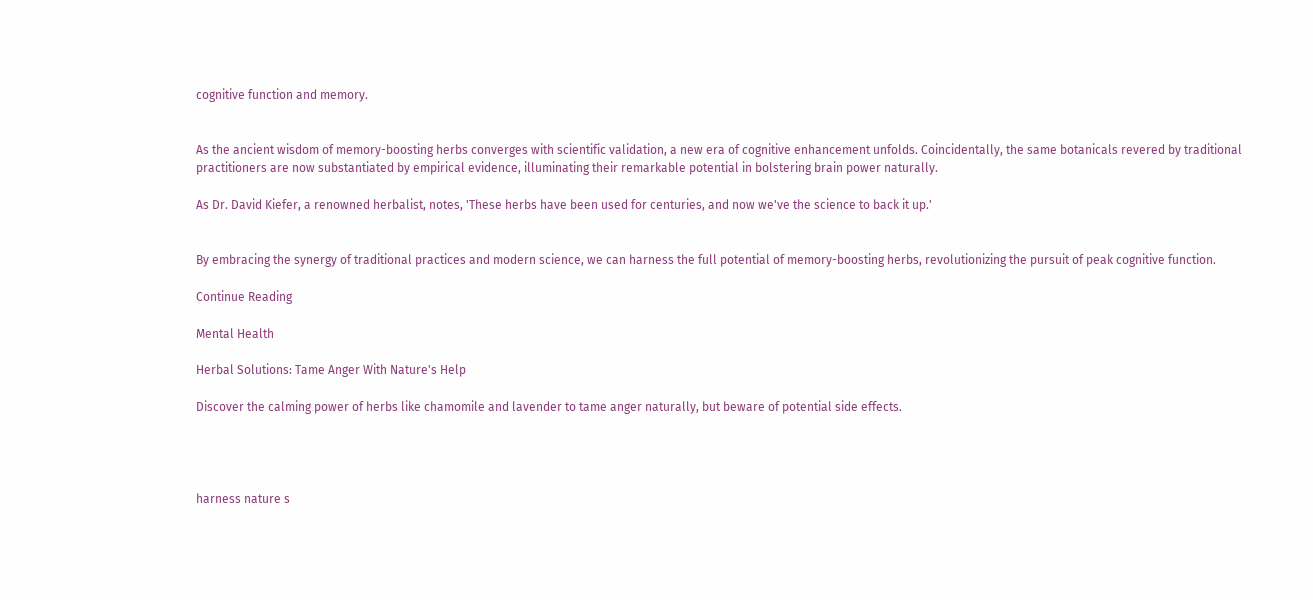cognitive function and memory.


As the ancient wisdom of memory-boosting herbs converges with scientific validation, a new era of cognitive enhancement unfolds. Coincidentally, the same botanicals revered by traditional practitioners are now substantiated by empirical evidence, illuminating their remarkable potential in bolstering brain power naturally.

As Dr. David Kiefer, a renowned herbalist, notes, 'These herbs have been used for centuries, and now we've the science to back it up.'


By embracing the synergy of traditional practices and modern science, we can harness the full potential of memory-boosting herbs, revolutionizing the pursuit of peak cognitive function.

Continue Reading

Mental Health

Herbal Solutions: Tame Anger With Nature's Help

Discover the calming power of herbs like chamomile and lavender to tame anger naturally, but beware of potential side effects.




harness nature s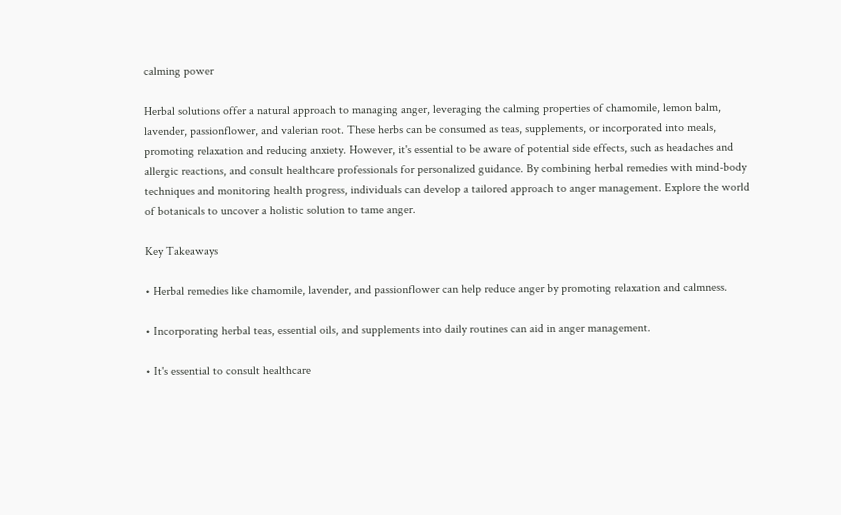calming power

Herbal solutions offer a natural approach to managing anger, leveraging the calming properties of chamomile, lemon balm, lavender, passionflower, and valerian root. These herbs can be consumed as teas, supplements, or incorporated into meals, promoting relaxation and reducing anxiety. However, it's essential to be aware of potential side effects, such as headaches and allergic reactions, and consult healthcare professionals for personalized guidance. By combining herbal remedies with mind-body techniques and monitoring health progress, individuals can develop a tailored approach to anger management. Explore the world of botanicals to uncover a holistic solution to tame anger.

Key Takeaways

• Herbal remedies like chamomile, lavender, and passionflower can help reduce anger by promoting relaxation and calmness.

• Incorporating herbal teas, essential oils, and supplements into daily routines can aid in anger management.

• It's essential to consult healthcare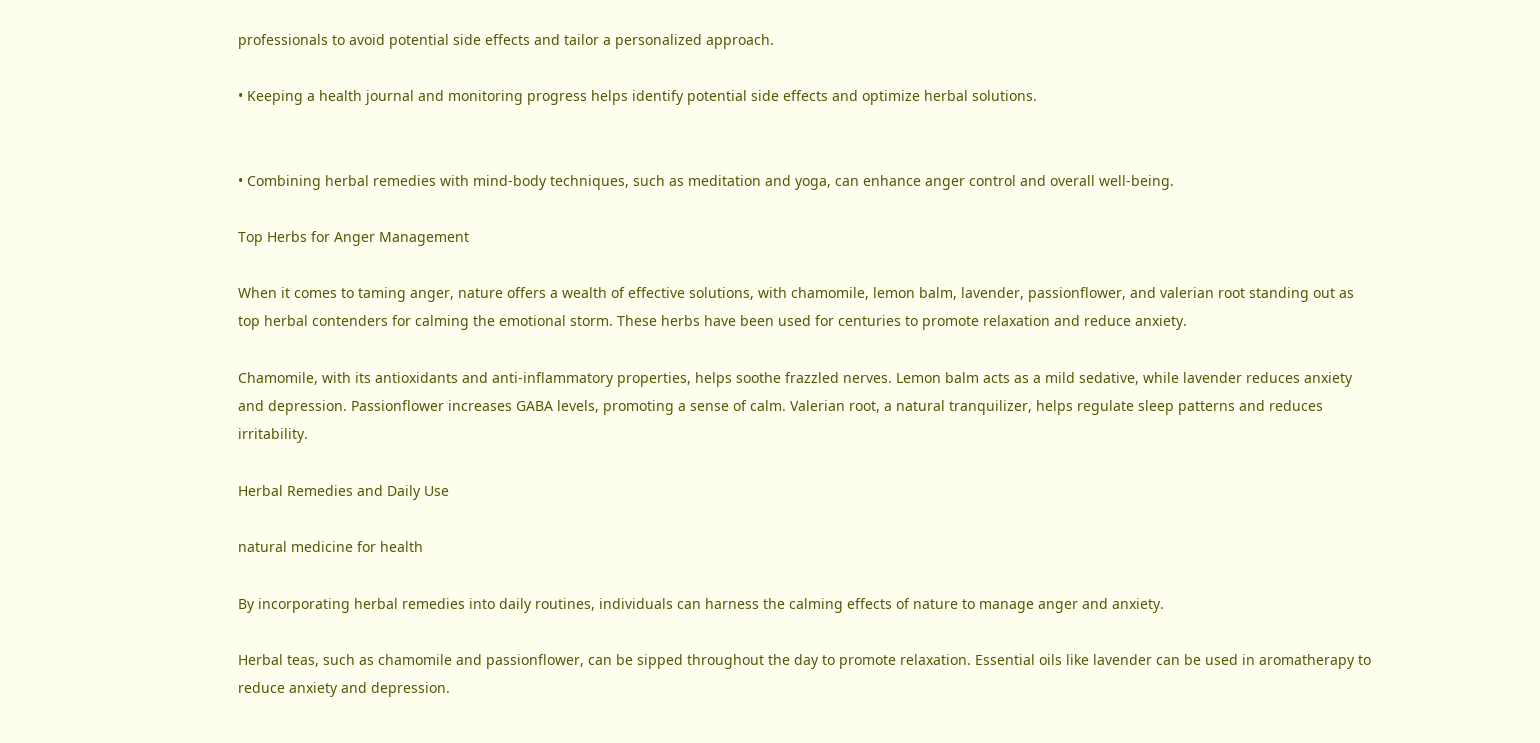professionals to avoid potential side effects and tailor a personalized approach.

• Keeping a health journal and monitoring progress helps identify potential side effects and optimize herbal solutions.


• Combining herbal remedies with mind-body techniques, such as meditation and yoga, can enhance anger control and overall well-being.

Top Herbs for Anger Management

When it comes to taming anger, nature offers a wealth of effective solutions, with chamomile, lemon balm, lavender, passionflower, and valerian root standing out as top herbal contenders for calming the emotional storm. These herbs have been used for centuries to promote relaxation and reduce anxiety.

Chamomile, with its antioxidants and anti-inflammatory properties, helps soothe frazzled nerves. Lemon balm acts as a mild sedative, while lavender reduces anxiety and depression. Passionflower increases GABA levels, promoting a sense of calm. Valerian root, a natural tranquilizer, helps regulate sleep patterns and reduces irritability.

Herbal Remedies and Daily Use

natural medicine for health

By incorporating herbal remedies into daily routines, individuals can harness the calming effects of nature to manage anger and anxiety.

Herbal teas, such as chamomile and passionflower, can be sipped throughout the day to promote relaxation. Essential oils like lavender can be used in aromatherapy to reduce anxiety and depression.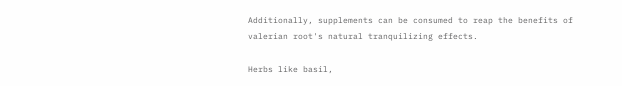Additionally, supplements can be consumed to reap the benefits of valerian root's natural tranquilizing effects.

Herbs like basil,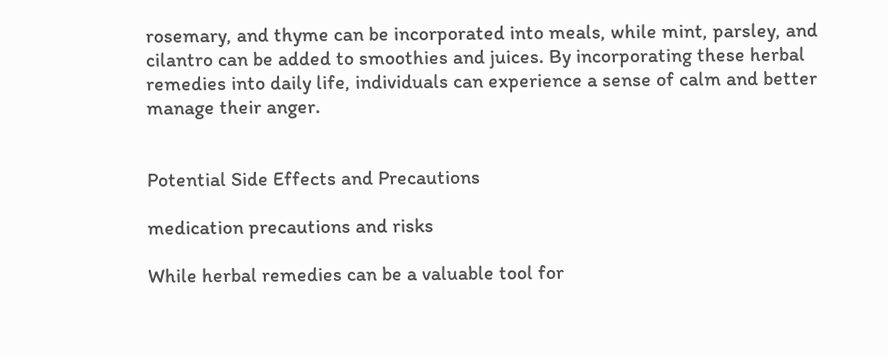rosemary, and thyme can be incorporated into meals, while mint, parsley, and cilantro can be added to smoothies and juices. By incorporating these herbal remedies into daily life, individuals can experience a sense of calm and better manage their anger.


Potential Side Effects and Precautions

medication precautions and risks

While herbal remedies can be a valuable tool for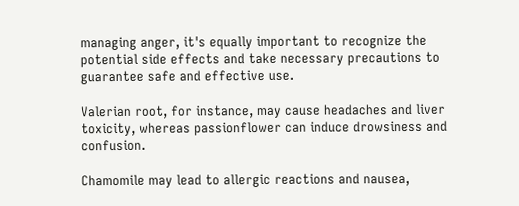managing anger, it's equally important to recognize the potential side effects and take necessary precautions to guarantee safe and effective use.

Valerian root, for instance, may cause headaches and liver toxicity, whereas passionflower can induce drowsiness and confusion.

Chamomile may lead to allergic reactions and nausea,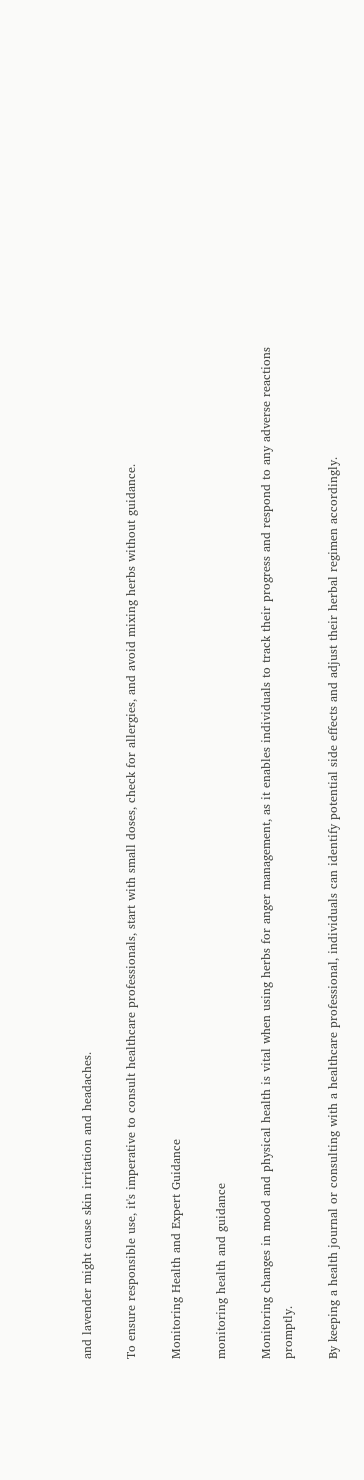and lavender might cause skin irritation and headaches.

To ensure responsible use, it's imperative to consult healthcare professionals, start with small doses, check for allergies, and avoid mixing herbs without guidance.

Monitoring Health and Expert Guidance

monitoring health and guidance

Monitoring changes in mood and physical health is vital when using herbs for anger management, as it enables individuals to track their progress and respond to any adverse reactions promptly.

By keeping a health journal or consulting with a healthcare professional, individuals can identify potential side effects and adjust their herbal regimen accordingly.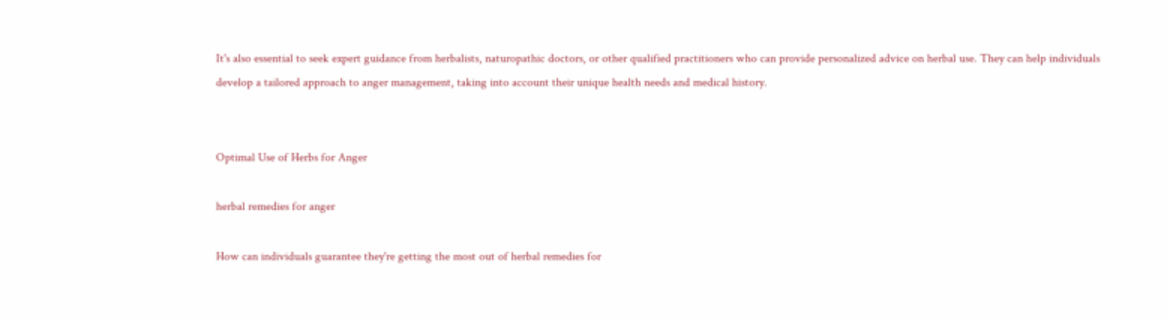It's also essential to seek expert guidance from herbalists, naturopathic doctors, or other qualified practitioners who can provide personalized advice on herbal use. They can help individuals develop a tailored approach to anger management, taking into account their unique health needs and medical history.


Optimal Use of Herbs for Anger

herbal remedies for anger

How can individuals guarantee they're getting the most out of herbal remedies for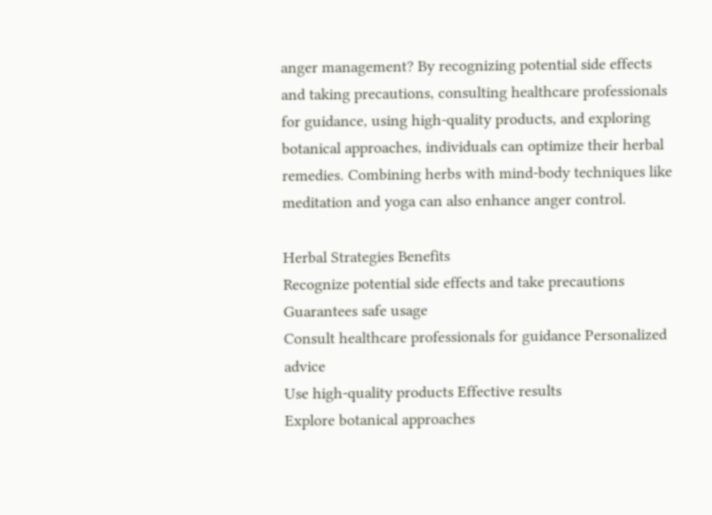anger management? By recognizing potential side effects and taking precautions, consulting healthcare professionals for guidance, using high-quality products, and exploring botanical approaches, individuals can optimize their herbal remedies. Combining herbs with mind-body techniques like meditation and yoga can also enhance anger control.

Herbal Strategies Benefits
Recognize potential side effects and take precautions Guarantees safe usage
Consult healthcare professionals for guidance Personalized advice
Use high-quality products Effective results
Explore botanical approaches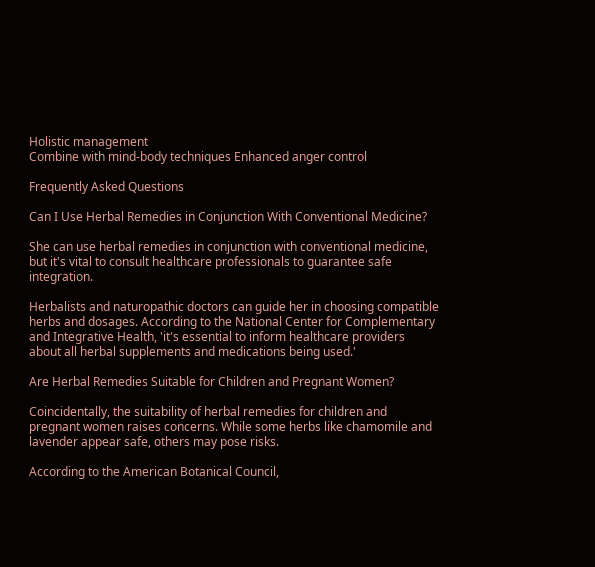Holistic management
Combine with mind-body techniques Enhanced anger control

Frequently Asked Questions

Can I Use Herbal Remedies in Conjunction With Conventional Medicine?

She can use herbal remedies in conjunction with conventional medicine, but it's vital to consult healthcare professionals to guarantee safe integration.

Herbalists and naturopathic doctors can guide her in choosing compatible herbs and dosages. According to the National Center for Complementary and Integrative Health, 'it's essential to inform healthcare providers about all herbal supplements and medications being used.'

Are Herbal Remedies Suitable for Children and Pregnant Women?

Coincidentally, the suitability of herbal remedies for children and pregnant women raises concerns. While some herbs like chamomile and lavender appear safe, others may pose risks.

According to the American Botanical Council,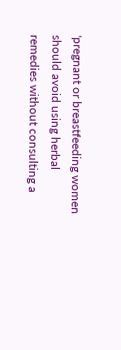'pregnant or breastfeeding women should avoid using herbal remedies without consulting a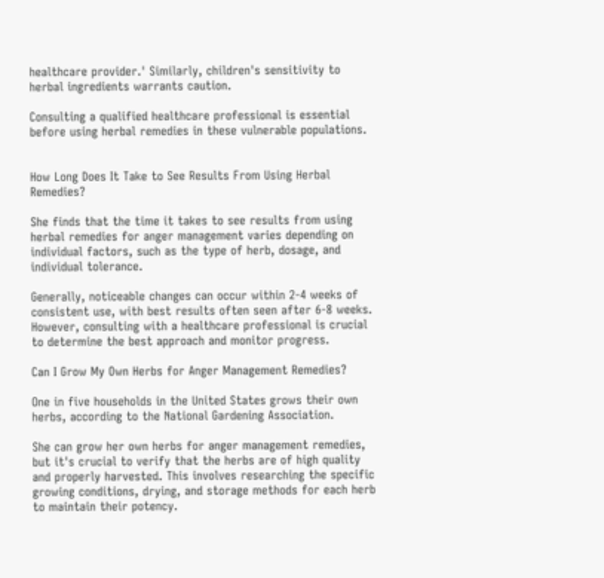healthcare provider.' Similarly, children's sensitivity to herbal ingredients warrants caution.

Consulting a qualified healthcare professional is essential before using herbal remedies in these vulnerable populations.


How Long Does It Take to See Results From Using Herbal Remedies?

She finds that the time it takes to see results from using herbal remedies for anger management varies depending on individual factors, such as the type of herb, dosage, and individual tolerance.

Generally, noticeable changes can occur within 2-4 weeks of consistent use, with best results often seen after 6-8 weeks. However, consulting with a healthcare professional is crucial to determine the best approach and monitor progress.

Can I Grow My Own Herbs for Anger Management Remedies?

One in five households in the United States grows their own herbs, according to the National Gardening Association.

She can grow her own herbs for anger management remedies, but it's crucial to verify that the herbs are of high quality and properly harvested. This involves researching the specific growing conditions, drying, and storage methods for each herb to maintain their potency.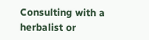Consulting with a herbalist or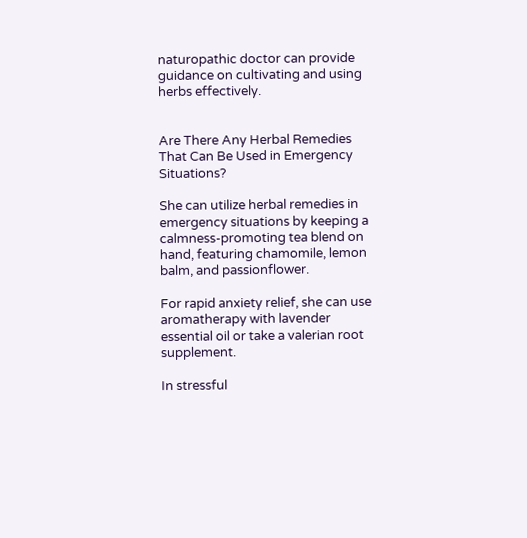naturopathic doctor can provide guidance on cultivating and using herbs effectively.


Are There Any Herbal Remedies That Can Be Used in Emergency Situations?

She can utilize herbal remedies in emergency situations by keeping a calmness-promoting tea blend on hand, featuring chamomile, lemon balm, and passionflower.

For rapid anxiety relief, she can use aromatherapy with lavender essential oil or take a valerian root supplement.

In stressful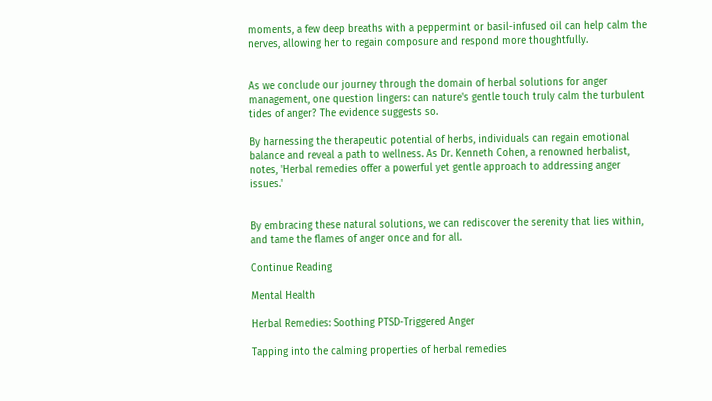moments, a few deep breaths with a peppermint or basil-infused oil can help calm the nerves, allowing her to regain composure and respond more thoughtfully.


As we conclude our journey through the domain of herbal solutions for anger management, one question lingers: can nature's gentle touch truly calm the turbulent tides of anger? The evidence suggests so.

By harnessing the therapeutic potential of herbs, individuals can regain emotional balance and reveal a path to wellness. As Dr. Kenneth Cohen, a renowned herbalist, notes, 'Herbal remedies offer a powerful yet gentle approach to addressing anger issues.'


By embracing these natural solutions, we can rediscover the serenity that lies within, and tame the flames of anger once and for all.

Continue Reading

Mental Health

Herbal Remedies: Soothing PTSD-Triggered Anger

Tapping into the calming properties of herbal remedies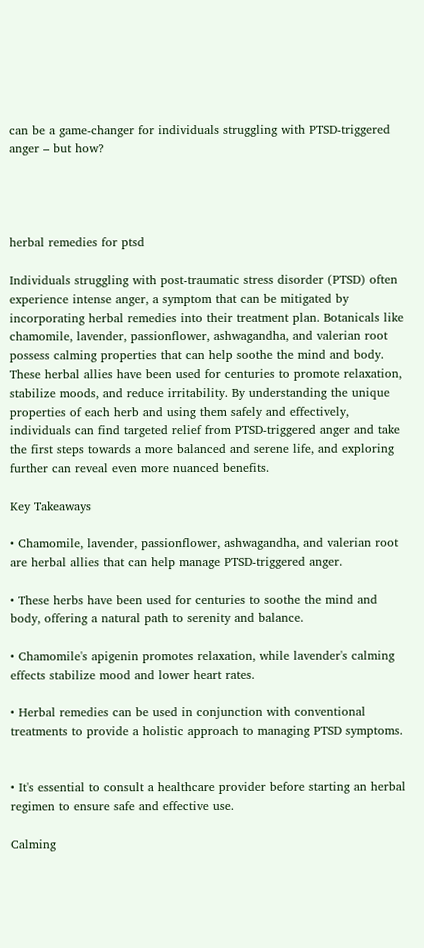can be a game-changer for individuals struggling with PTSD-triggered anger – but how?




herbal remedies for ptsd

Individuals struggling with post-traumatic stress disorder (PTSD) often experience intense anger, a symptom that can be mitigated by incorporating herbal remedies into their treatment plan. Botanicals like chamomile, lavender, passionflower, ashwagandha, and valerian root possess calming properties that can help soothe the mind and body. These herbal allies have been used for centuries to promote relaxation, stabilize moods, and reduce irritability. By understanding the unique properties of each herb and using them safely and effectively, individuals can find targeted relief from PTSD-triggered anger and take the first steps towards a more balanced and serene life, and exploring further can reveal even more nuanced benefits.

Key Takeaways

• Chamomile, lavender, passionflower, ashwagandha, and valerian root are herbal allies that can help manage PTSD-triggered anger.

• These herbs have been used for centuries to soothe the mind and body, offering a natural path to serenity and balance.

• Chamomile's apigenin promotes relaxation, while lavender's calming effects stabilize mood and lower heart rates.

• Herbal remedies can be used in conjunction with conventional treatments to provide a holistic approach to managing PTSD symptoms.


• It's essential to consult a healthcare provider before starting an herbal regimen to ensure safe and effective use.

Calming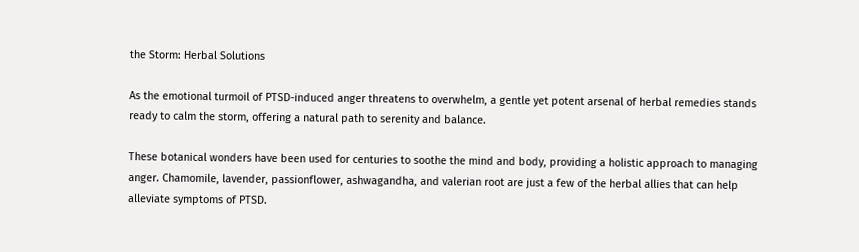the Storm: Herbal Solutions

As the emotional turmoil of PTSD-induced anger threatens to overwhelm, a gentle yet potent arsenal of herbal remedies stands ready to calm the storm, offering a natural path to serenity and balance.

These botanical wonders have been used for centuries to soothe the mind and body, providing a holistic approach to managing anger. Chamomile, lavender, passionflower, ashwagandha, and valerian root are just a few of the herbal allies that can help alleviate symptoms of PTSD.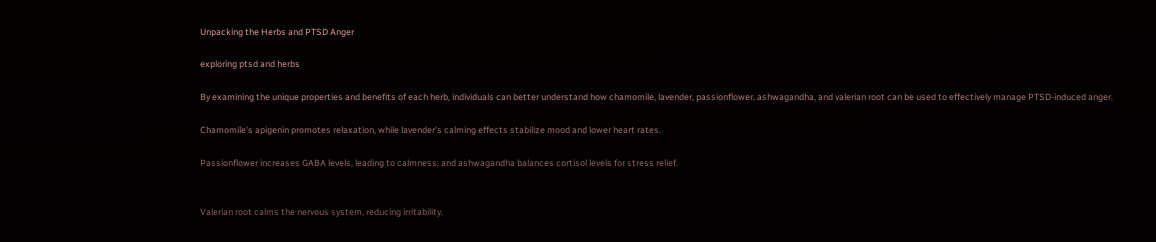Unpacking the Herbs and PTSD Anger

exploring ptsd and herbs

By examining the unique properties and benefits of each herb, individuals can better understand how chamomile, lavender, passionflower, ashwagandha, and valerian root can be used to effectively manage PTSD-induced anger.

Chamomile's apigenin promotes relaxation, while lavender's calming effects stabilize mood and lower heart rates.

Passionflower increases GABA levels, leading to calmness, and ashwagandha balances cortisol levels for stress relief.


Valerian root calms the nervous system, reducing irritability.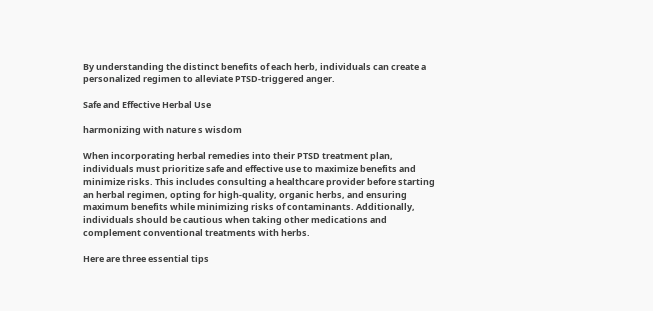By understanding the distinct benefits of each herb, individuals can create a personalized regimen to alleviate PTSD-triggered anger.

Safe and Effective Herbal Use

harmonizing with nature s wisdom

When incorporating herbal remedies into their PTSD treatment plan, individuals must prioritize safe and effective use to maximize benefits and minimize risks. This includes consulting a healthcare provider before starting an herbal regimen, opting for high-quality, organic herbs, and ensuring maximum benefits while minimizing risks of contaminants. Additionally, individuals should be cautious when taking other medications and complement conventional treatments with herbs.

Here are three essential tips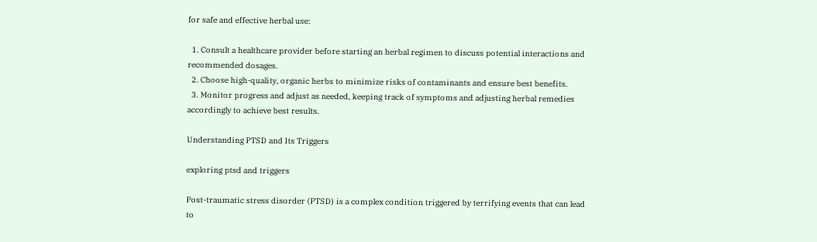for safe and effective herbal use:

  1. Consult a healthcare provider before starting an herbal regimen to discuss potential interactions and recommended dosages.
  2. Choose high-quality, organic herbs to minimize risks of contaminants and ensure best benefits.
  3. Monitor progress and adjust as needed, keeping track of symptoms and adjusting herbal remedies accordingly to achieve best results.

Understanding PTSD and Its Triggers

exploring ptsd and triggers

Post-traumatic stress disorder (PTSD) is a complex condition triggered by terrifying events that can lead to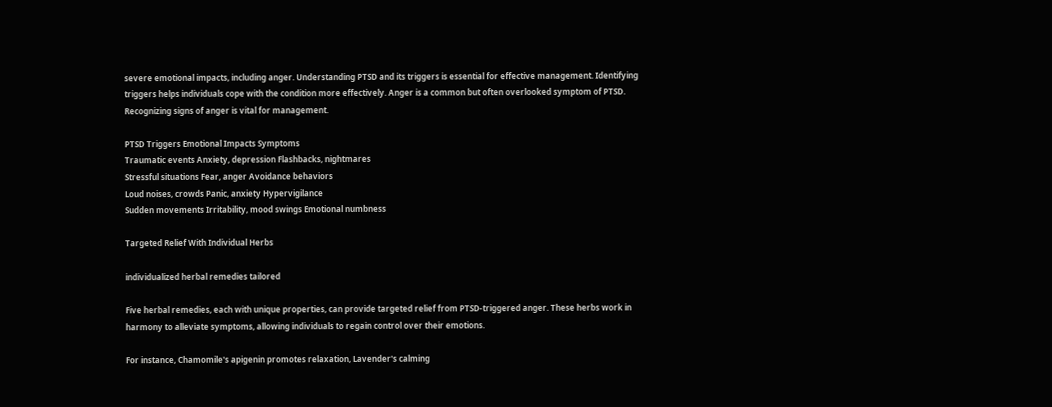severe emotional impacts, including anger. Understanding PTSD and its triggers is essential for effective management. Identifying triggers helps individuals cope with the condition more effectively. Anger is a common but often overlooked symptom of PTSD. Recognizing signs of anger is vital for management.

PTSD Triggers Emotional Impacts Symptoms
Traumatic events Anxiety, depression Flashbacks, nightmares
Stressful situations Fear, anger Avoidance behaviors
Loud noises, crowds Panic, anxiety Hypervigilance
Sudden movements Irritability, mood swings Emotional numbness

Targeted Relief With Individual Herbs

individualized herbal remedies tailored

Five herbal remedies, each with unique properties, can provide targeted relief from PTSD-triggered anger. These herbs work in harmony to alleviate symptoms, allowing individuals to regain control over their emotions.

For instance, Chamomile's apigenin promotes relaxation, Lavender's calming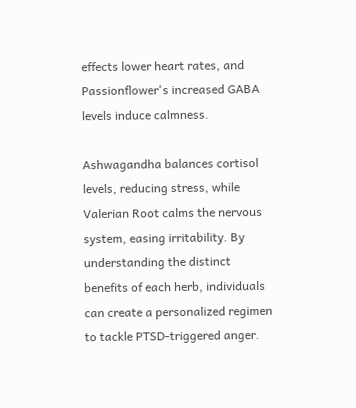effects lower heart rates, and Passionflower's increased GABA levels induce calmness.

Ashwagandha balances cortisol levels, reducing stress, while Valerian Root calms the nervous system, easing irritability. By understanding the distinct benefits of each herb, individuals can create a personalized regimen to tackle PTSD-triggered anger.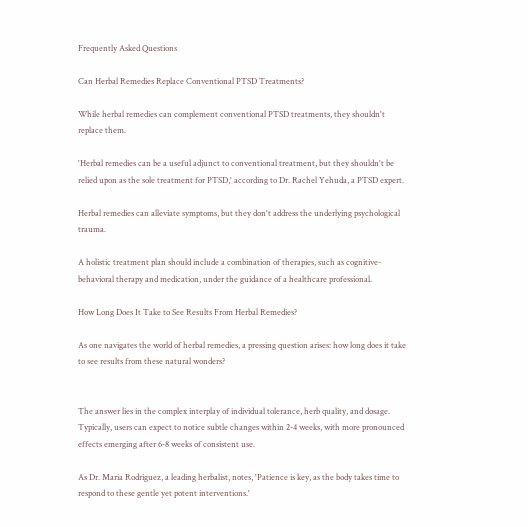Frequently Asked Questions

Can Herbal Remedies Replace Conventional PTSD Treatments?

While herbal remedies can complement conventional PTSD treatments, they shouldn't replace them.

'Herbal remedies can be a useful adjunct to conventional treatment, but they shouldn't be relied upon as the sole treatment for PTSD,' according to Dr. Rachel Yehuda, a PTSD expert.

Herbal remedies can alleviate symptoms, but they don't address the underlying psychological trauma.

A holistic treatment plan should include a combination of therapies, such as cognitive-behavioral therapy and medication, under the guidance of a healthcare professional.

How Long Does It Take to See Results From Herbal Remedies?

As one navigates the world of herbal remedies, a pressing question arises: how long does it take to see results from these natural wonders?


The answer lies in the complex interplay of individual tolerance, herb quality, and dosage. Typically, users can expect to notice subtle changes within 2-4 weeks, with more pronounced effects emerging after 6-8 weeks of consistent use.

As Dr. Maria Rodriguez, a leading herbalist, notes, 'Patience is key, as the body takes time to respond to these gentle yet potent interventions.'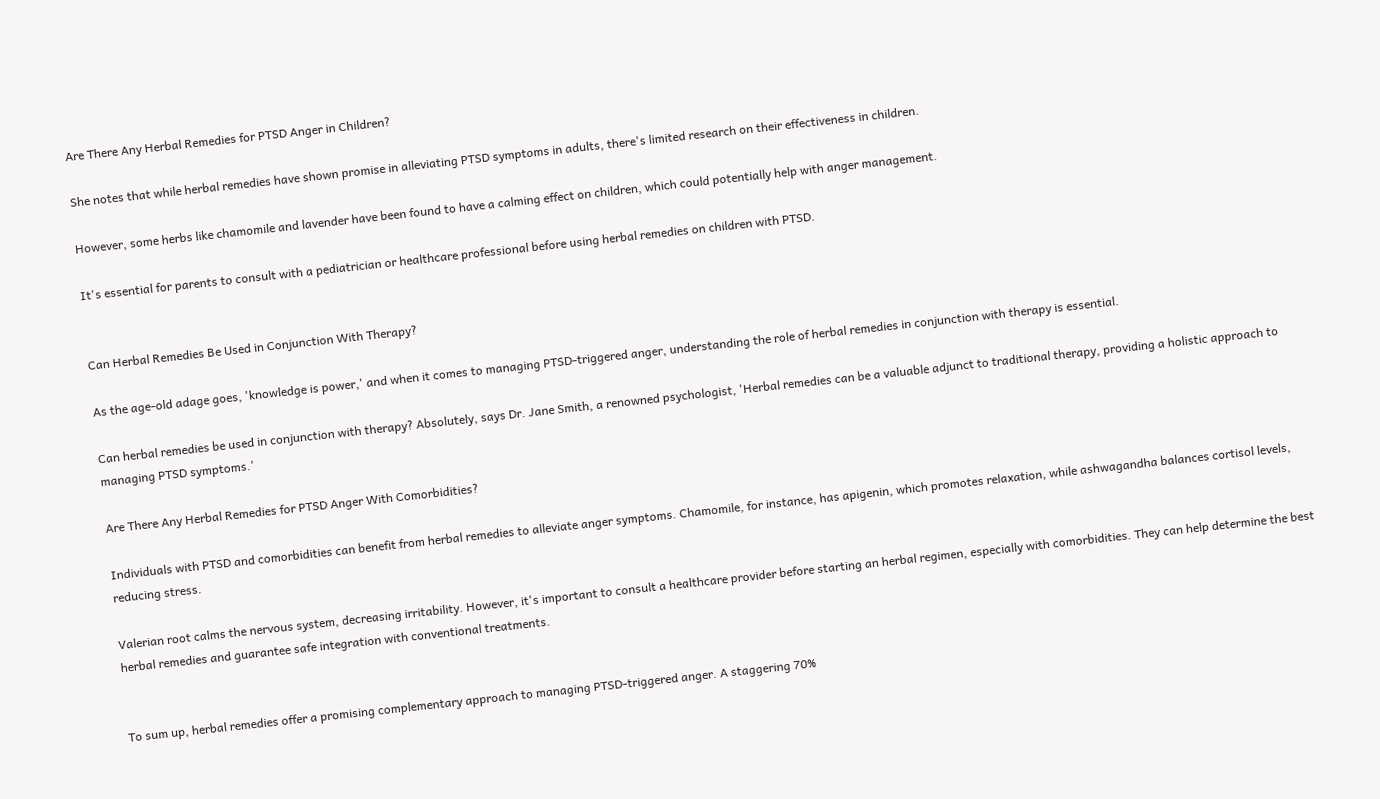Are There Any Herbal Remedies for PTSD Anger in Children?

She notes that while herbal remedies have shown promise in alleviating PTSD symptoms in adults, there's limited research on their effectiveness in children.

However, some herbs like chamomile and lavender have been found to have a calming effect on children, which could potentially help with anger management.

It's essential for parents to consult with a pediatrician or healthcare professional before using herbal remedies on children with PTSD.


Can Herbal Remedies Be Used in Conjunction With Therapy?

As the age-old adage goes, 'knowledge is power,' and when it comes to managing PTSD-triggered anger, understanding the role of herbal remedies in conjunction with therapy is essential.

Can herbal remedies be used in conjunction with therapy? Absolutely, says Dr. Jane Smith, a renowned psychologist, 'Herbal remedies can be a valuable adjunct to traditional therapy, providing a holistic approach to managing PTSD symptoms.'

Are There Any Herbal Remedies for PTSD Anger With Comorbidities?

Individuals with PTSD and comorbidities can benefit from herbal remedies to alleviate anger symptoms. Chamomile, for instance, has apigenin, which promotes relaxation, while ashwagandha balances cortisol levels, reducing stress.

Valerian root calms the nervous system, decreasing irritability. However, it's important to consult a healthcare provider before starting an herbal regimen, especially with comorbidities. They can help determine the best herbal remedies and guarantee safe integration with conventional treatments.


To sum up, herbal remedies offer a promising complementary approach to managing PTSD-triggered anger. A staggering 70%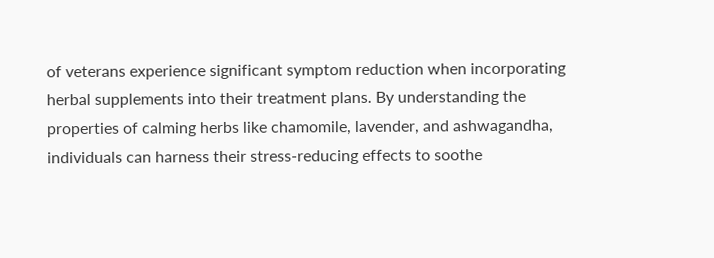of veterans experience significant symptom reduction when incorporating herbal supplements into their treatment plans. By understanding the properties of calming herbs like chamomile, lavender, and ashwagandha, individuals can harness their stress-reducing effects to soothe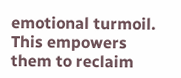emotional turmoil. This empowers them to reclaim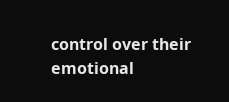control over their emotional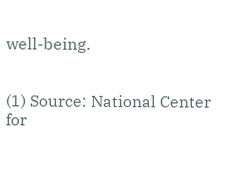well-being.


(1) Source: National Center for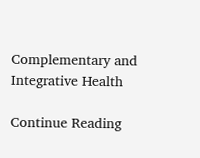Complementary and Integrative Health

Continue Reading